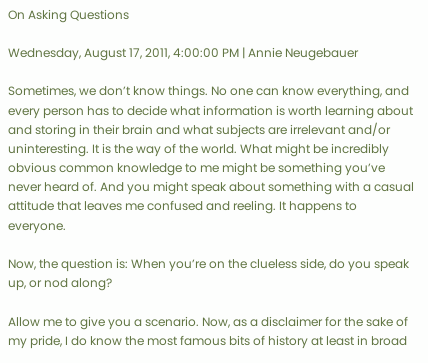On Asking Questions

Wednesday, August 17, 2011, 4:00:00 PM | Annie Neugebauer

Sometimes, we don’t know things. No one can know everything, and every person has to decide what information is worth learning about and storing in their brain and what subjects are irrelevant and/or uninteresting. It is the way of the world. What might be incredibly obvious common knowledge to me might be something you’ve never heard of. And you might speak about something with a casual attitude that leaves me confused and reeling. It happens to everyone.

Now, the question is: When you’re on the clueless side, do you speak up, or nod along?

Allow me to give you a scenario. Now, as a disclaimer for the sake of my pride, I do know the most famous bits of history at least in broad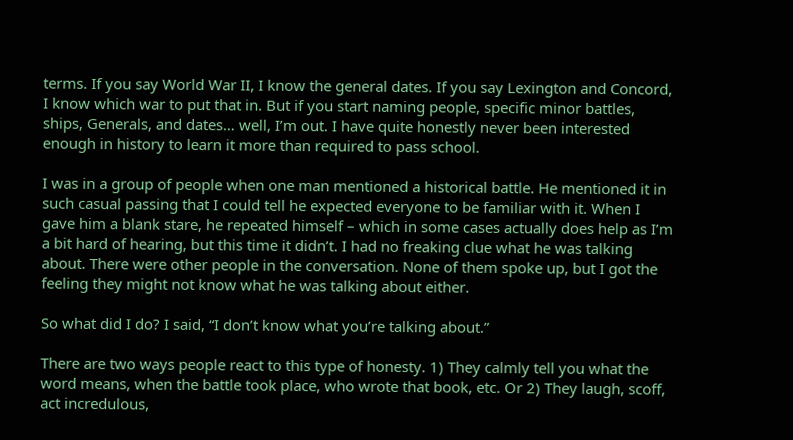terms. If you say World War II, I know the general dates. If you say Lexington and Concord, I know which war to put that in. But if you start naming people, specific minor battles, ships, Generals, and dates… well, I’m out. I have quite honestly never been interested enough in history to learn it more than required to pass school.

I was in a group of people when one man mentioned a historical battle. He mentioned it in such casual passing that I could tell he expected everyone to be familiar with it. When I gave him a blank stare, he repeated himself – which in some cases actually does help as I’m a bit hard of hearing, but this time it didn’t. I had no freaking clue what he was talking about. There were other people in the conversation. None of them spoke up, but I got the feeling they might not know what he was talking about either.

So what did I do? I said, “I don’t know what you’re talking about.”

There are two ways people react to this type of honesty. 1) They calmly tell you what the word means, when the battle took place, who wrote that book, etc. Or 2) They laugh, scoff, act incredulous,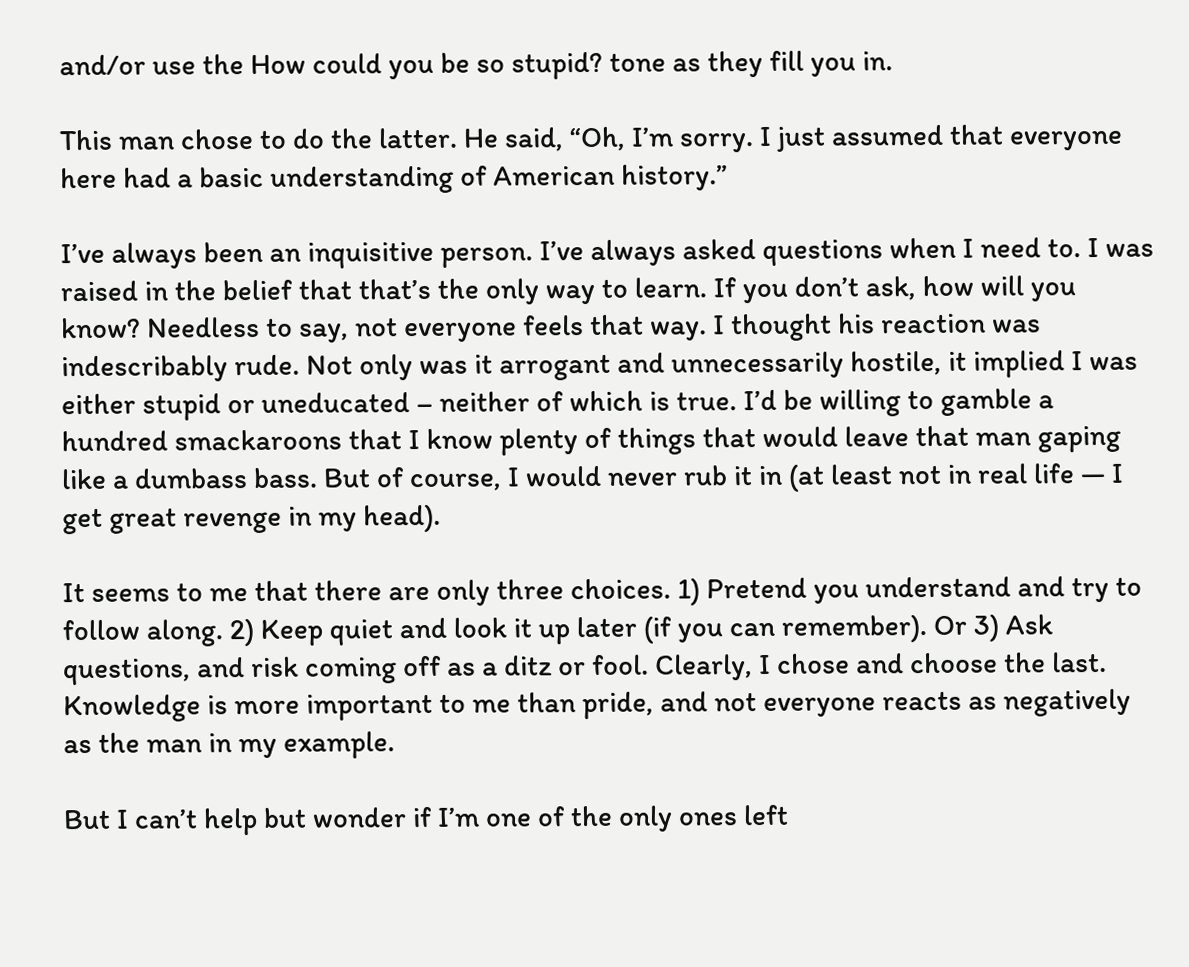and/or use the How could you be so stupid? tone as they fill you in.

This man chose to do the latter. He said, “Oh, I’m sorry. I just assumed that everyone here had a basic understanding of American history.”

I’ve always been an inquisitive person. I’ve always asked questions when I need to. I was raised in the belief that that’s the only way to learn. If you don’t ask, how will you know? Needless to say, not everyone feels that way. I thought his reaction was indescribably rude. Not only was it arrogant and unnecessarily hostile, it implied I was either stupid or uneducated – neither of which is true. I’d be willing to gamble a hundred smackaroons that I know plenty of things that would leave that man gaping like a dumbass bass. But of course, I would never rub it in (at least not in real life — I get great revenge in my head).

It seems to me that there are only three choices. 1) Pretend you understand and try to follow along. 2) Keep quiet and look it up later (if you can remember). Or 3) Ask questions, and risk coming off as a ditz or fool. Clearly, I chose and choose the last. Knowledge is more important to me than pride, and not everyone reacts as negatively as the man in my example.

But I can’t help but wonder if I’m one of the only ones left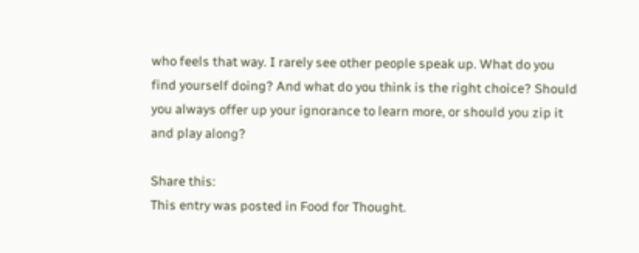who feels that way. I rarely see other people speak up. What do you find yourself doing? And what do you think is the right choice? Should you always offer up your ignorance to learn more, or should you zip it and play along?

Share this:
This entry was posted in Food for Thought.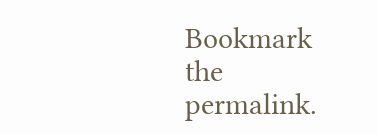Bookmark the permalink.